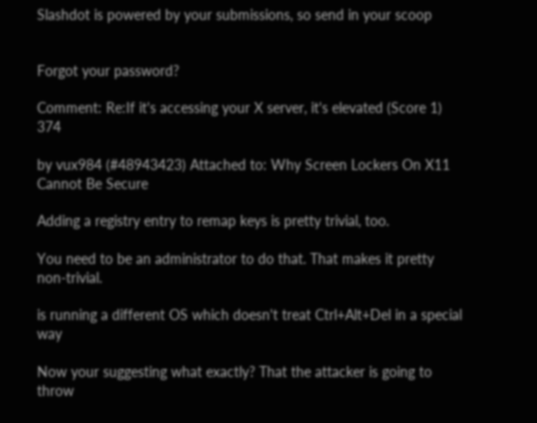Slashdot is powered by your submissions, so send in your scoop


Forgot your password?

Comment: Re:If it's accessing your X server, it's elevated (Score 1) 374

by vux984 (#48943423) Attached to: Why Screen Lockers On X11 Cannot Be Secure

Adding a registry entry to remap keys is pretty trivial, too.

You need to be an administrator to do that. That makes it pretty non-trivial.

is running a different OS which doesn't treat Ctrl+Alt+Del in a special way

Now your suggesting what exactly? That the attacker is going to throw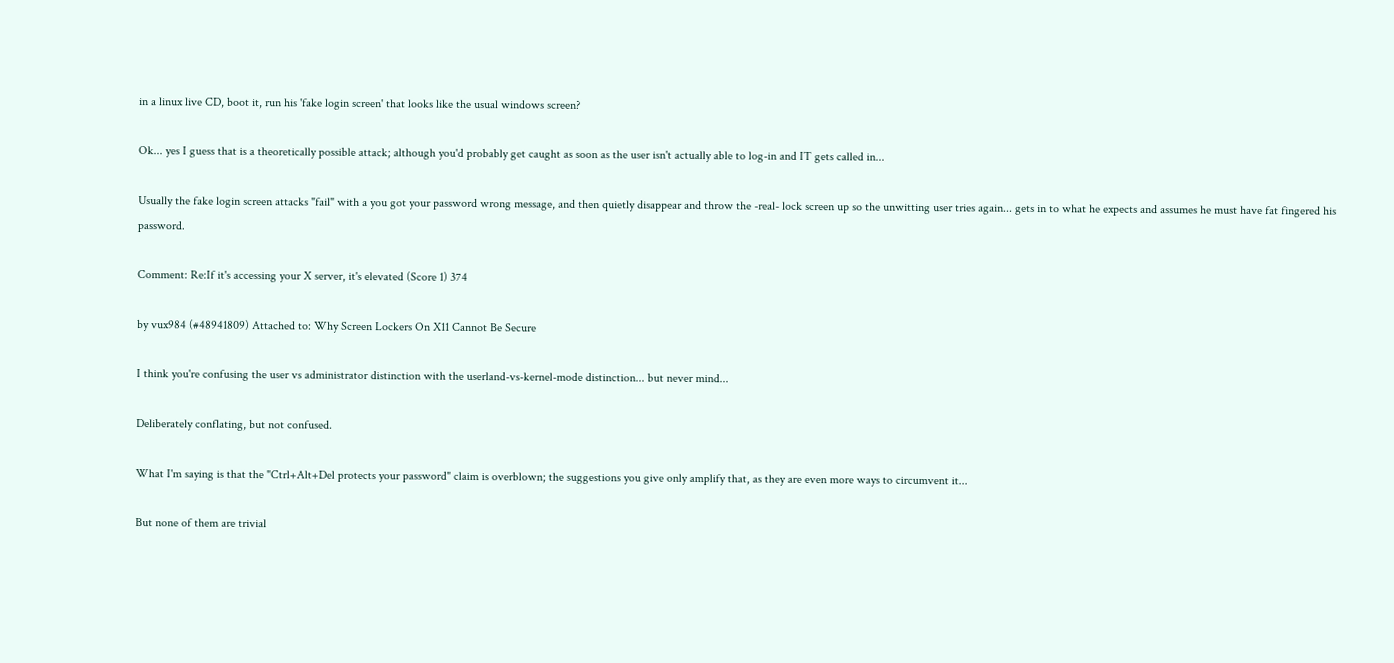in a linux live CD, boot it, run his 'fake login screen' that looks like the usual windows screen?

Ok... yes I guess that is a theoretically possible attack; although you'd probably get caught as soon as the user isn't actually able to log-in and IT gets called in...

Usually the fake login screen attacks "fail" with a you got your password wrong message, and then quietly disappear and throw the -real- lock screen up so the unwitting user tries again... gets in to what he expects and assumes he must have fat fingered his password.

Comment: Re:If it's accessing your X server, it's elevated (Score 1) 374

by vux984 (#48941809) Attached to: Why Screen Lockers On X11 Cannot Be Secure

I think you're confusing the user vs administrator distinction with the userland-vs-kernel-mode distinction... but never mind...

Deliberately conflating, but not confused.

What I'm saying is that the "Ctrl+Alt+Del protects your password" claim is overblown; the suggestions you give only amplify that, as they are even more ways to circumvent it...

But none of them are trivial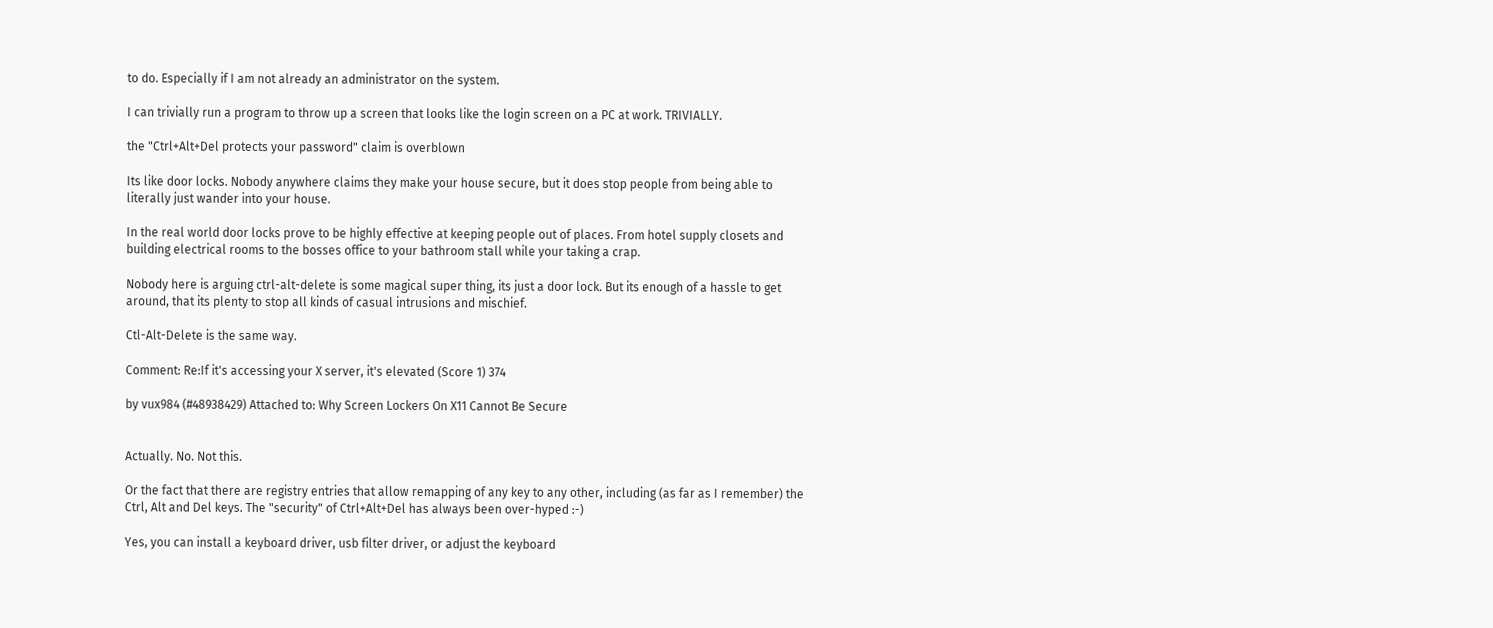to do. Especially if I am not already an administrator on the system.

I can trivially run a program to throw up a screen that looks like the login screen on a PC at work. TRIVIALLY.

the "Ctrl+Alt+Del protects your password" claim is overblown

Its like door locks. Nobody anywhere claims they make your house secure, but it does stop people from being able to literally just wander into your house.

In the real world door locks prove to be highly effective at keeping people out of places. From hotel supply closets and building electrical rooms to the bosses office to your bathroom stall while your taking a crap.

Nobody here is arguing ctrl-alt-delete is some magical super thing, its just a door lock. But its enough of a hassle to get around, that its plenty to stop all kinds of casual intrusions and mischief.

Ctl-Alt-Delete is the same way.

Comment: Re:If it's accessing your X server, it's elevated (Score 1) 374

by vux984 (#48938429) Attached to: Why Screen Lockers On X11 Cannot Be Secure


Actually. No. Not this.

Or the fact that there are registry entries that allow remapping of any key to any other, including (as far as I remember) the Ctrl, Alt and Del keys. The "security" of Ctrl+Alt+Del has always been over-hyped :-)

Yes, you can install a keyboard driver, usb filter driver, or adjust the keyboard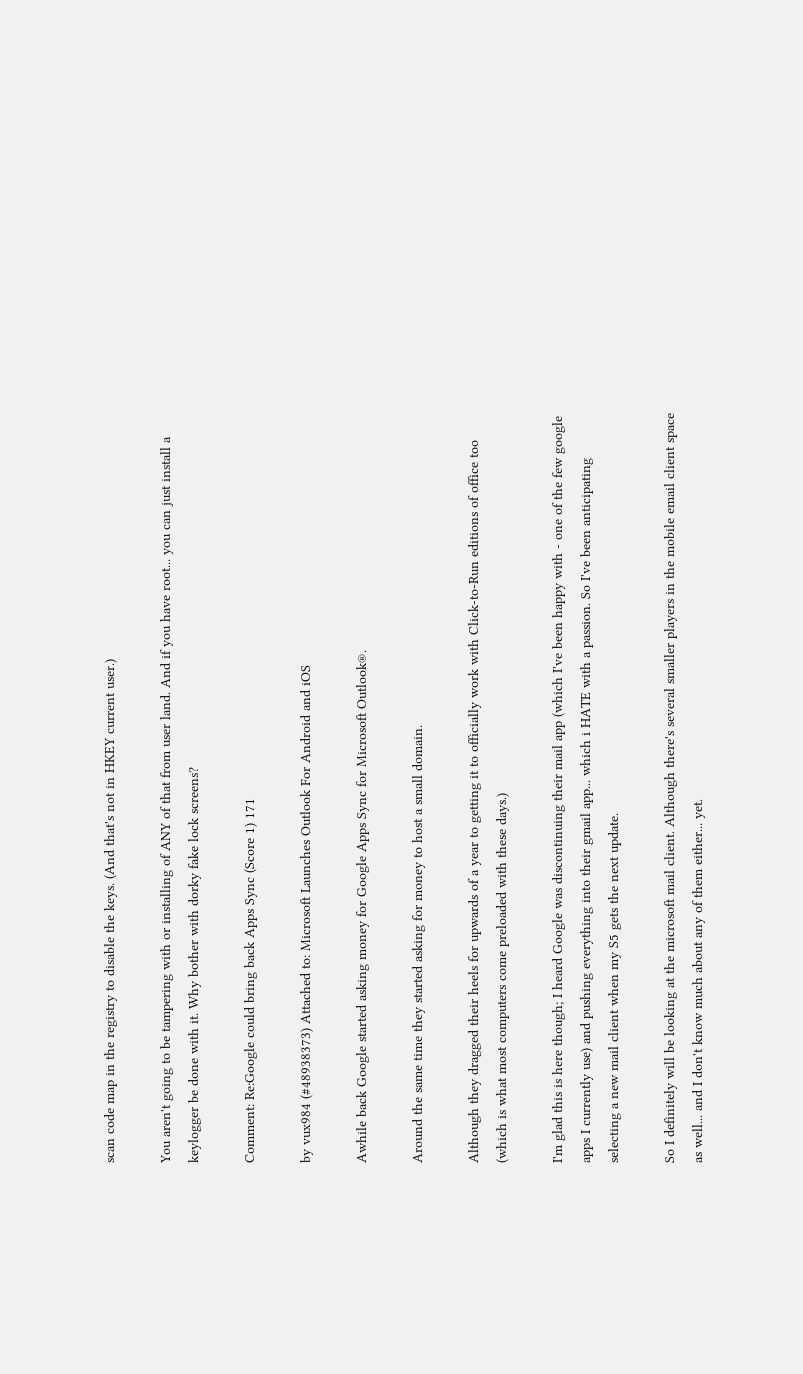scan code map in the registry to disable the keys. (And that's not in HKEY current user.)

You aren't going to be tampering with or installing of ANY of that from user land. And if you have root... you can just install a keylogger be done with it. Why bother with dorky fake lock screens?

Comment: Re:Google could bring back Apps Sync (Score 1) 171

by vux984 (#48938373) Attached to: Microsoft Launches Outlook For Android and iOS

Awhile back Google started asking money for Google Apps Sync for Microsoft Outlook®.

Around the same time they started asking for money to host a small domain.

Although they dragged their heels for upwards of a year to getting it to officially work with Click-to-Run editions of office too (which is what most computers come preloaded with these days.)

I'm glad this is here though; I heard Google was discontinuing their mail app (which I've been happy with - one of the few google apps I currently use) and pushing everything into their gmail app... which i HATE with a passion. So I've been anticipating selecting a new mail client when my S5 gets the next update.

So I definitely will be looking at the microsoft mail client. Although there's several smaller players in the mobile email client space as well... and I don't know much about any of them either... yet.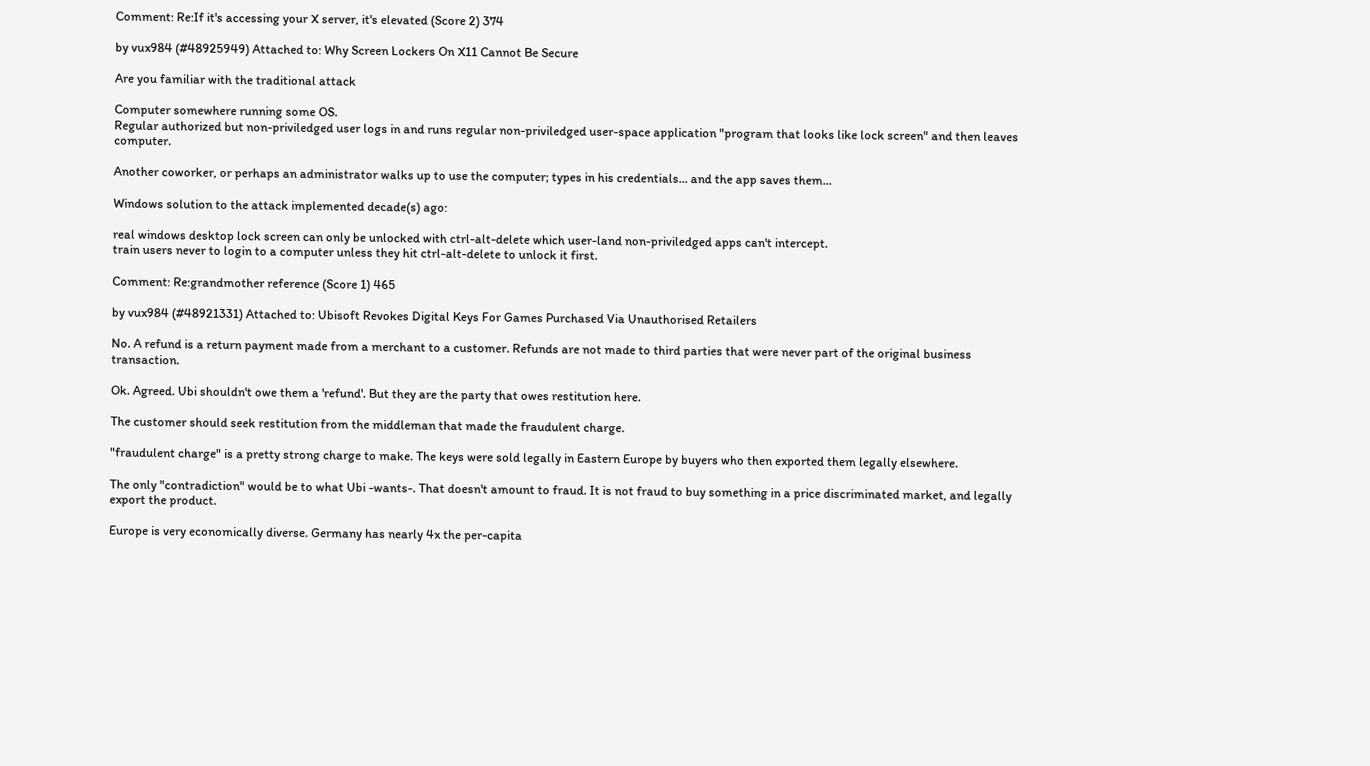Comment: Re:If it's accessing your X server, it's elevated (Score 2) 374

by vux984 (#48925949) Attached to: Why Screen Lockers On X11 Cannot Be Secure

Are you familiar with the traditional attack

Computer somewhere running some OS.
Regular authorized but non-priviledged user logs in and runs regular non-priviledged user-space application "program that looks like lock screen" and then leaves computer.

Another coworker, or perhaps an administrator walks up to use the computer; types in his credentials... and the app saves them...

Windows solution to the attack implemented decade(s) ago:

real windows desktop lock screen can only be unlocked with ctrl-alt-delete which user-land non-priviledged apps can't intercept.
train users never to login to a computer unless they hit ctrl-alt-delete to unlock it first.

Comment: Re:grandmother reference (Score 1) 465

by vux984 (#48921331) Attached to: Ubisoft Revokes Digital Keys For Games Purchased Via Unauthorised Retailers

No. A refund is a return payment made from a merchant to a customer. Refunds are not made to third parties that were never part of the original business transaction.

Ok. Agreed. Ubi shouldn't owe them a 'refund'. But they are the party that owes restitution here.

The customer should seek restitution from the middleman that made the fraudulent charge.

"fraudulent charge" is a pretty strong charge to make. The keys were sold legally in Eastern Europe by buyers who then exported them legally elsewhere.

The only "contradiction" would be to what Ubi -wants-. That doesn't amount to fraud. It is not fraud to buy something in a price discriminated market, and legally export the product.

Europe is very economically diverse. Germany has nearly 4x the per-capita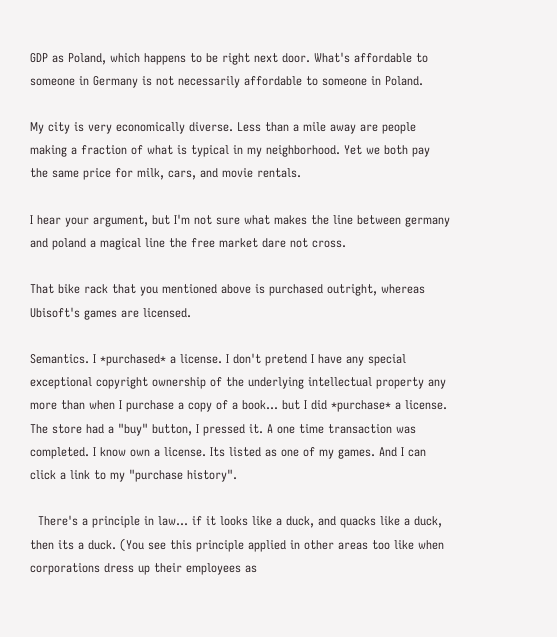GDP as Poland, which happens to be right next door. What's affordable to someone in Germany is not necessarily affordable to someone in Poland.

My city is very economically diverse. Less than a mile away are people making a fraction of what is typical in my neighborhood. Yet we both pay the same price for milk, cars, and movie rentals.

I hear your argument, but I'm not sure what makes the line between germany and poland a magical line the free market dare not cross.

That bike rack that you mentioned above is purchased outright, whereas Ubisoft's games are licensed.

Semantics. I *purchased* a license. I don't pretend I have any special exceptional copyright ownership of the underlying intellectual property any more than when I purchase a copy of a book... but I did *purchase* a license. The store had a "buy" button, I pressed it. A one time transaction was completed. I know own a license. Its listed as one of my games. And I can click a link to my "purchase history".

  There's a principle in law... if it looks like a duck, and quacks like a duck, then its a duck. (You see this principle applied in other areas too like when corporations dress up their employees as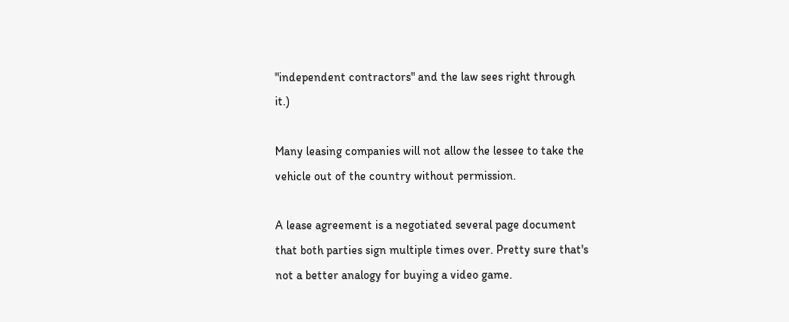"independent contractors" and the law sees right through it.)

Many leasing companies will not allow the lessee to take the vehicle out of the country without permission.

A lease agreement is a negotiated several page document that both parties sign multiple times over. Pretty sure that's not a better analogy for buying a video game.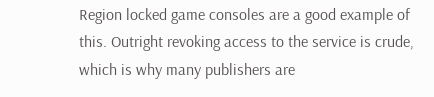Region locked game consoles are a good example of this. Outright revoking access to the service is crude, which is why many publishers are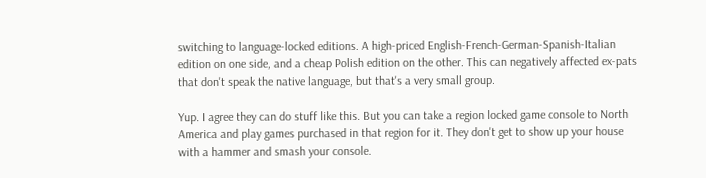switching to language-locked editions. A high-priced English-French-German-Spanish-Italian edition on one side, and a cheap Polish edition on the other. This can negatively affected ex-pats that don't speak the native language, but that's a very small group.

Yup. I agree they can do stuff like this. But you can take a region locked game console to North America and play games purchased in that region for it. They don't get to show up your house with a hammer and smash your console.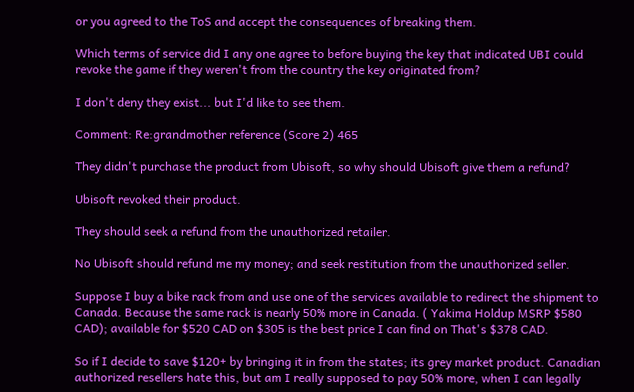or you agreed to the ToS and accept the consequences of breaking them.

Which terms of service did I any one agree to before buying the key that indicated UBI could revoke the game if they weren't from the country the key originated from?

I don't deny they exist... but I'd like to see them.

Comment: Re:grandmother reference (Score 2) 465

They didn't purchase the product from Ubisoft, so why should Ubisoft give them a refund?

Ubisoft revoked their product.

They should seek a refund from the unauthorized retailer.

No Ubisoft should refund me my money; and seek restitution from the unauthorized seller.

Suppose I buy a bike rack from and use one of the services available to redirect the shipment to Canada. Because the same rack is nearly 50% more in Canada. ( Yakima Holdup MSRP $580 CAD); available for $520 CAD on $305 is the best price I can find on That's $378 CAD.

So if I decide to save $120+ by bringing it in from the states; its grey market product. Canadian authorized resellers hate this, but am I really supposed to pay 50% more, when I can legally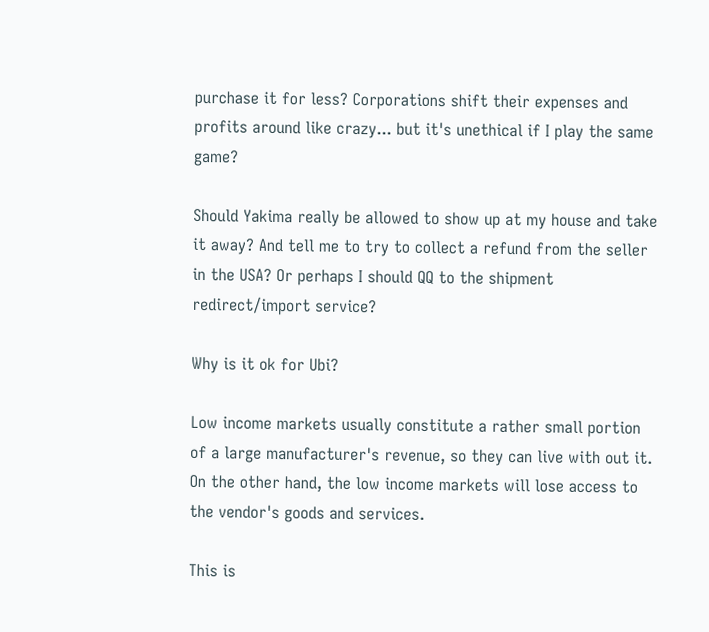purchase it for less? Corporations shift their expenses and profits around like crazy... but it's unethical if I play the same game?

Should Yakima really be allowed to show up at my house and take it away? And tell me to try to collect a refund from the seller in the USA? Or perhaps I should QQ to the shipment redirect/import service?

Why is it ok for Ubi?

Low income markets usually constitute a rather small portion of a large manufacturer's revenue, so they can live with out it. On the other hand, the low income markets will lose access to the vendor's goods and services.

This is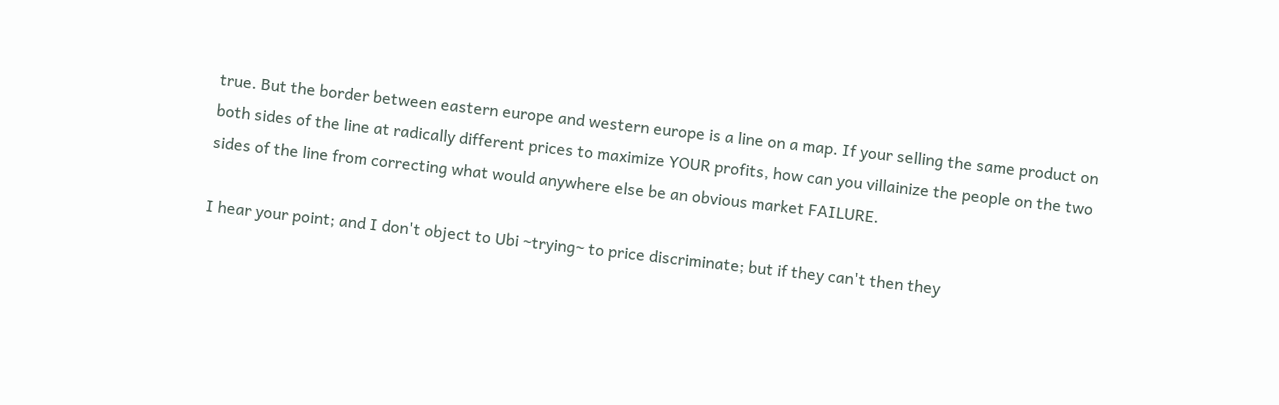true. But the border between eastern europe and western europe is a line on a map. If your selling the same product on both sides of the line at radically different prices to maximize YOUR profits, how can you villainize the people on the two sides of the line from correcting what would anywhere else be an obvious market FAILURE.

I hear your point; and I don't object to Ubi ~trying~ to price discriminate; but if they can't then they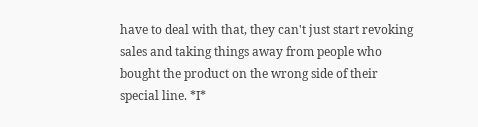have to deal with that, they can't just start revoking sales and taking things away from people who bought the product on the wrong side of their special line. *I*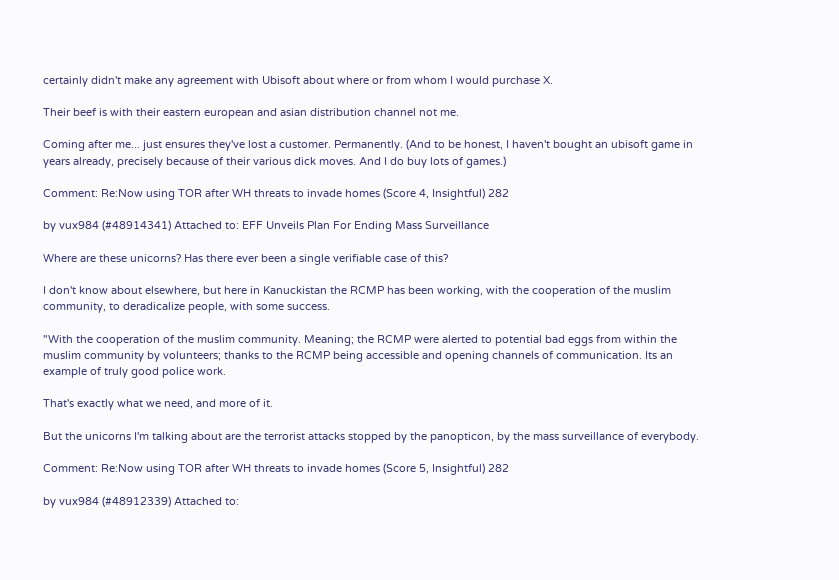certainly didn't make any agreement with Ubisoft about where or from whom I would purchase X.

Their beef is with their eastern european and asian distribution channel not me.

Coming after me... just ensures they've lost a customer. Permanently. (And to be honest, I haven't bought an ubisoft game in years already, precisely because of their various dick moves. And I do buy lots of games.)

Comment: Re:Now using TOR after WH threats to invade homes (Score 4, Insightful) 282

by vux984 (#48914341) Attached to: EFF Unveils Plan For Ending Mass Surveillance

Where are these unicorns? Has there ever been a single verifiable case of this?

I don't know about elsewhere, but here in Kanuckistan the RCMP has been working, with the cooperation of the muslim community, to deradicalize people, with some success.

"With the cooperation of the muslim community. Meaning; the RCMP were alerted to potential bad eggs from within the muslim community by volunteers; thanks to the RCMP being accessible and opening channels of communication. Its an example of truly good police work.

That's exactly what we need, and more of it.

But the unicorns I'm talking about are the terrorist attacks stopped by the panopticon, by the mass surveillance of everybody.

Comment: Re:Now using TOR after WH threats to invade homes (Score 5, Insightful) 282

by vux984 (#48912339) Attached to: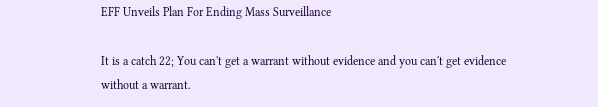EFF Unveils Plan For Ending Mass Surveillance

It is a catch 22; You can't get a warrant without evidence and you can't get evidence without a warrant.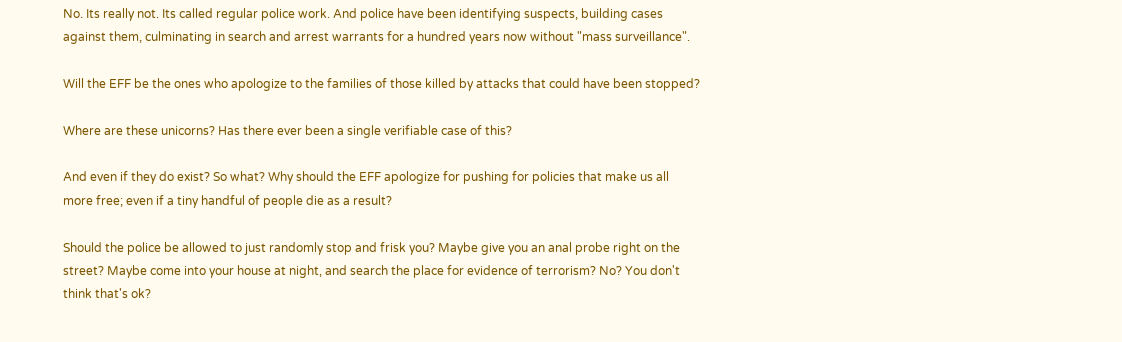No. Its really not. Its called regular police work. And police have been identifying suspects, building cases against them, culminating in search and arrest warrants for a hundred years now without "mass surveillance".

Will the EFF be the ones who apologize to the families of those killed by attacks that could have been stopped?

Where are these unicorns? Has there ever been a single verifiable case of this?

And even if they do exist? So what? Why should the EFF apologize for pushing for policies that make us all more free; even if a tiny handful of people die as a result?

Should the police be allowed to just randomly stop and frisk you? Maybe give you an anal probe right on the street? Maybe come into your house at night, and search the place for evidence of terrorism? No? You don't think that's ok?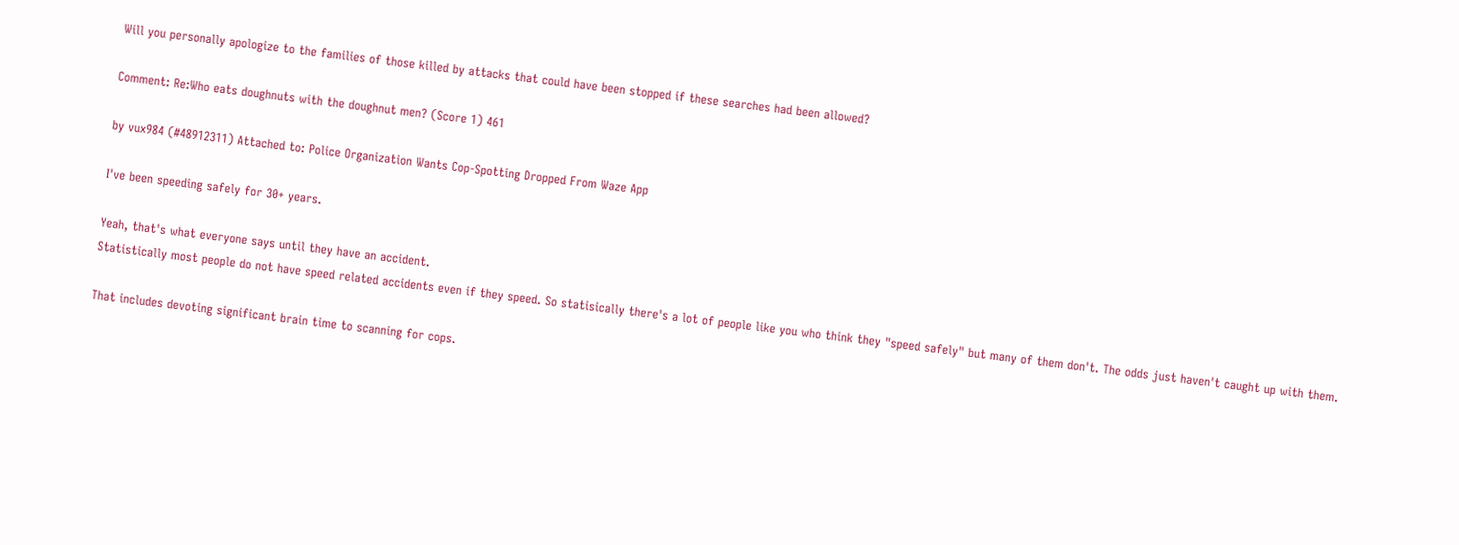Will you personally apologize to the families of those killed by attacks that could have been stopped if these searches had been allowed?

Comment: Re:Who eats doughnuts with the doughnut men? (Score 1) 461

by vux984 (#48912311) Attached to: Police Organization Wants Cop-Spotting Dropped From Waze App

I've been speeding safely for 30+ years.

Yeah, that's what everyone says until they have an accident.
Statistically most people do not have speed related accidents even if they speed. So statisically there's a lot of people like you who think they "speed safely" but many of them don't. The odds just haven't caught up with them.

That includes devoting significant brain time to scanning for cops.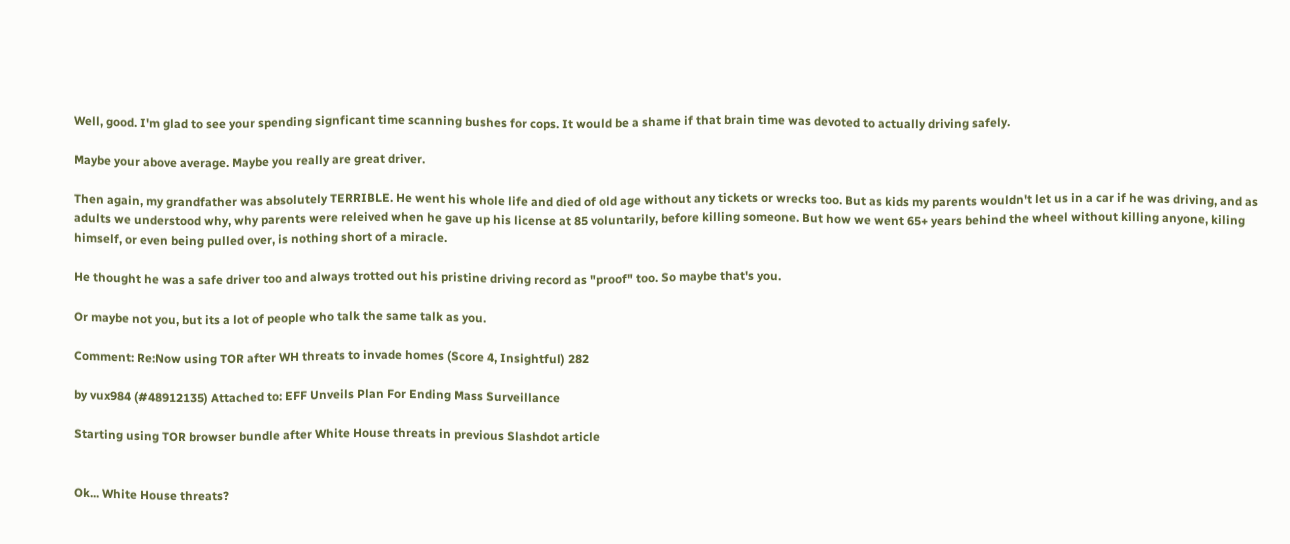Well, good. I'm glad to see your spending signficant time scanning bushes for cops. It would be a shame if that brain time was devoted to actually driving safely.

Maybe your above average. Maybe you really are great driver.

Then again, my grandfather was absolutely TERRIBLE. He went his whole life and died of old age without any tickets or wrecks too. But as kids my parents wouldn't let us in a car if he was driving, and as adults we understood why, why parents were releived when he gave up his license at 85 voluntarily, before killing someone. But how we went 65+ years behind the wheel without killing anyone, kiling himself, or even being pulled over, is nothing short of a miracle.

He thought he was a safe driver too and always trotted out his pristine driving record as "proof" too. So maybe that's you.

Or maybe not you, but its a lot of people who talk the same talk as you.

Comment: Re:Now using TOR after WH threats to invade homes (Score 4, Insightful) 282

by vux984 (#48912135) Attached to: EFF Unveils Plan For Ending Mass Surveillance

Starting using TOR browser bundle after White House threats in previous Slashdot article


Ok... White House threats?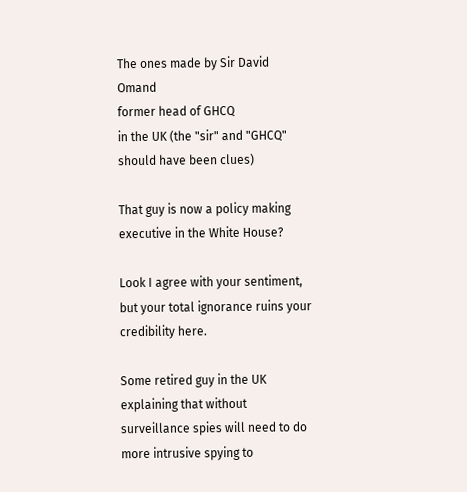The ones made by Sir David Omand
former head of GHCQ
in the UK (the "sir" and "GHCQ" should have been clues)

That guy is now a policy making executive in the White House?

Look I agree with your sentiment, but your total ignorance ruins your credibility here.

Some retired guy in the UK explaining that without surveillance spies will need to do more intrusive spying to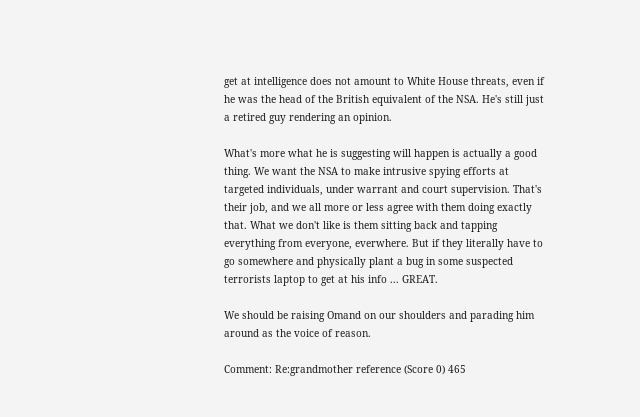get at intelligence does not amount to White House threats, even if he was the head of the British equivalent of the NSA. He's still just a retired guy rendering an opinion.

What's more what he is suggesting will happen is actually a good thing. We want the NSA to make intrusive spying efforts at targeted individuals, under warrant and court supervision. That's their job, and we all more or less agree with them doing exactly that. What we don't like is them sitting back and tapping everything from everyone, everwhere. But if they literally have to go somewhere and physically plant a bug in some suspected terrorists laptop to get at his info ... GREAT.

We should be raising Omand on our shoulders and parading him around as the voice of reason.

Comment: Re:grandmother reference (Score 0) 465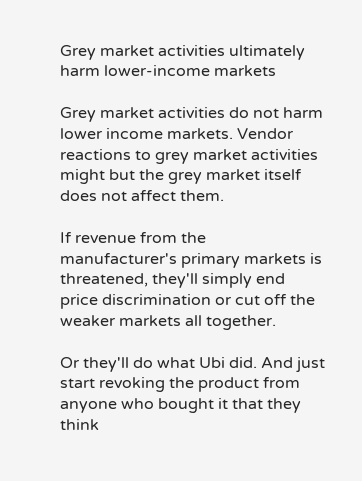Grey market activities ultimately harm lower-income markets

Grey market activities do not harm lower income markets. Vendor reactions to grey market activities might but the grey market itself does not affect them.

If revenue from the manufacturer's primary markets is threatened, they'll simply end price discrimination or cut off the weaker markets all together.

Or they'll do what Ubi did. And just start revoking the product from anyone who bought it that they think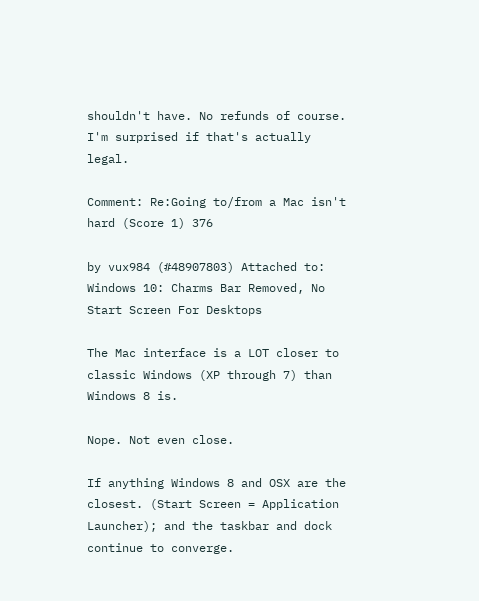shouldn't have. No refunds of course. I'm surprised if that's actually legal.

Comment: Re:Going to/from a Mac isn't hard (Score 1) 376

by vux984 (#48907803) Attached to: Windows 10: Charms Bar Removed, No Start Screen For Desktops

The Mac interface is a LOT closer to classic Windows (XP through 7) than Windows 8 is.

Nope. Not even close.

If anything Windows 8 and OSX are the closest. (Start Screen = Application Launcher); and the taskbar and dock continue to converge.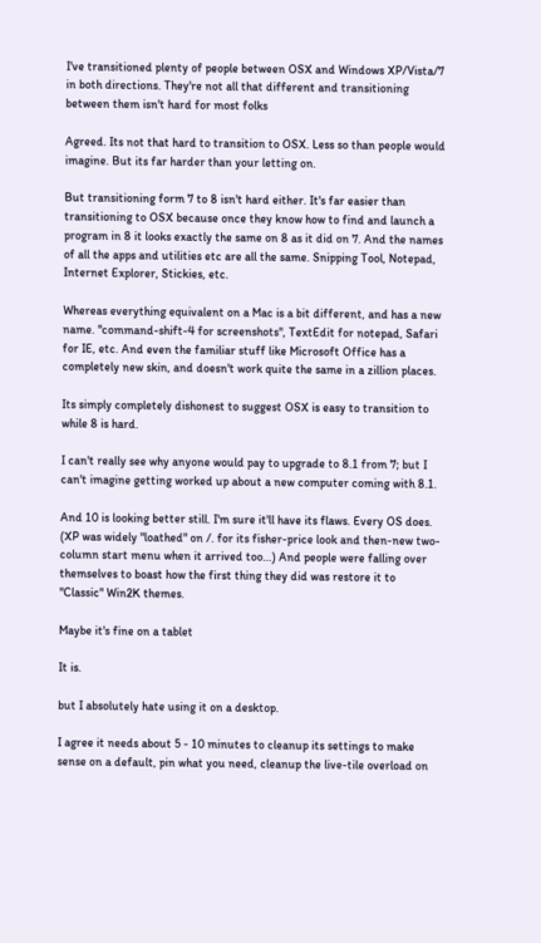I've transitioned plenty of people between OSX and Windows XP/Vista/7 in both directions. They're not all that different and transitioning between them isn't hard for most folks

Agreed. Its not that hard to transition to OSX. Less so than people would imagine. But its far harder than your letting on.

But transitioning form 7 to 8 isn't hard either. It's far easier than transitioning to OSX because once they know how to find and launch a program in 8 it looks exactly the same on 8 as it did on 7. And the names of all the apps and utilities etc are all the same. Snipping Tool, Notepad, Internet Explorer, Stickies, etc.

Whereas everything equivalent on a Mac is a bit different, and has a new name. "command-shift-4 for screenshots", TextEdit for notepad, Safari for IE, etc. And even the familiar stuff like Microsoft Office has a completely new skin, and doesn't work quite the same in a zillion places.

Its simply completely dishonest to suggest OSX is easy to transition to while 8 is hard.

I can't really see why anyone would pay to upgrade to 8.1 from 7; but I can't imagine getting worked up about a new computer coming with 8.1.

And 10 is looking better still. I'm sure it'll have its flaws. Every OS does. (XP was widely "loathed" on /. for its fisher-price look and then-new two-column start menu when it arrived too...) And people were falling over themselves to boast how the first thing they did was restore it to "Classic" Win2K themes.

Maybe it's fine on a tablet

It is.

but I absolutely hate using it on a desktop.

I agree it needs about 5 - 10 minutes to cleanup its settings to make sense on a default, pin what you need, cleanup the live-tile overload on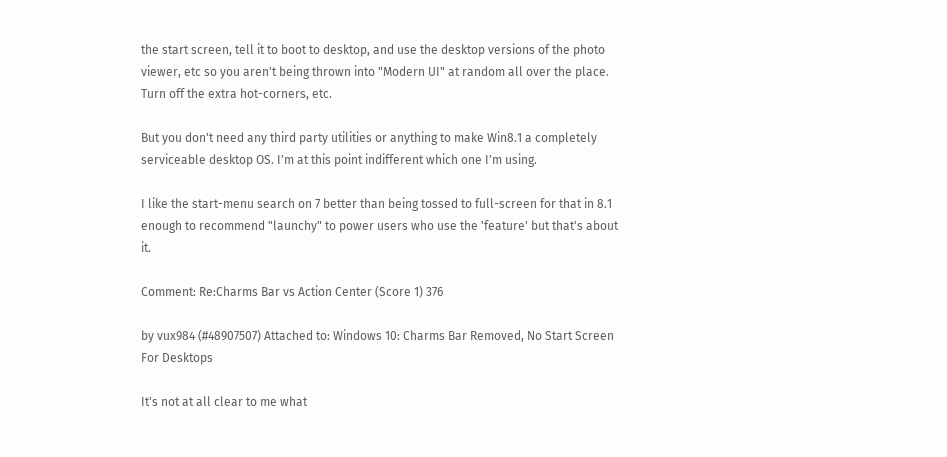the start screen, tell it to boot to desktop, and use the desktop versions of the photo viewer, etc so you aren't being thrown into "Modern UI" at random all over the place. Turn off the extra hot-corners, etc.

But you don't need any third party utilities or anything to make Win8.1 a completely serviceable desktop OS. I'm at this point indifferent which one I'm using.

I like the start-menu search on 7 better than being tossed to full-screen for that in 8.1 enough to recommend "launchy" to power users who use the 'feature' but that's about it.

Comment: Re:Charms Bar vs Action Center (Score 1) 376

by vux984 (#48907507) Attached to: Windows 10: Charms Bar Removed, No Start Screen For Desktops

It's not at all clear to me what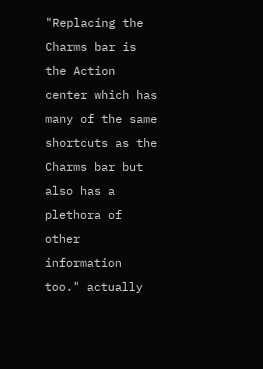"Replacing the Charms bar is the Action center which has many of the same shortcuts as the Charms bar but also has a plethora of other information too." actually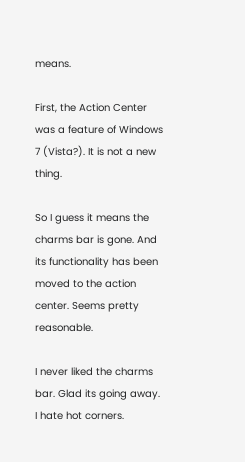means.

First, the Action Center was a feature of Windows 7 (Vista?). It is not a new thing.

So I guess it means the charms bar is gone. And its functionality has been moved to the action center. Seems pretty reasonable.

I never liked the charms bar. Glad its going away. I hate hot corners.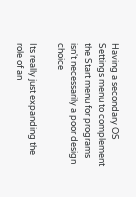Having a secondary OS Settings menu to complement the Start menu for programs isn't necessarily a poor design choice

Its really just expanding the role of an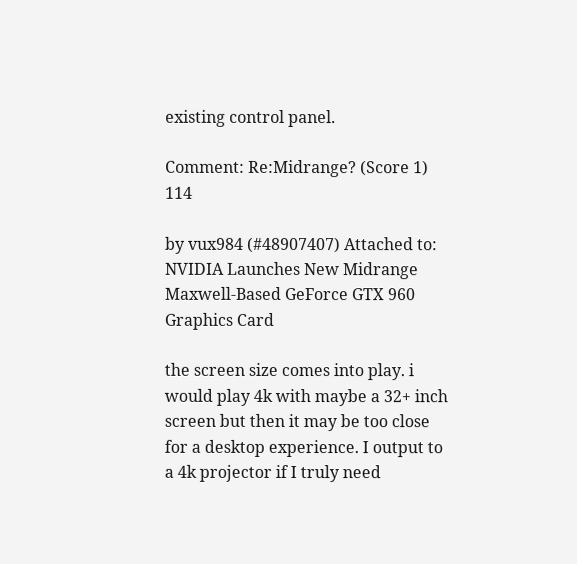existing control panel.

Comment: Re:Midrange? (Score 1) 114

by vux984 (#48907407) Attached to: NVIDIA Launches New Midrange Maxwell-Based GeForce GTX 960 Graphics Card

the screen size comes into play. i would play 4k with maybe a 32+ inch screen but then it may be too close for a desktop experience. I output to a 4k projector if I truly need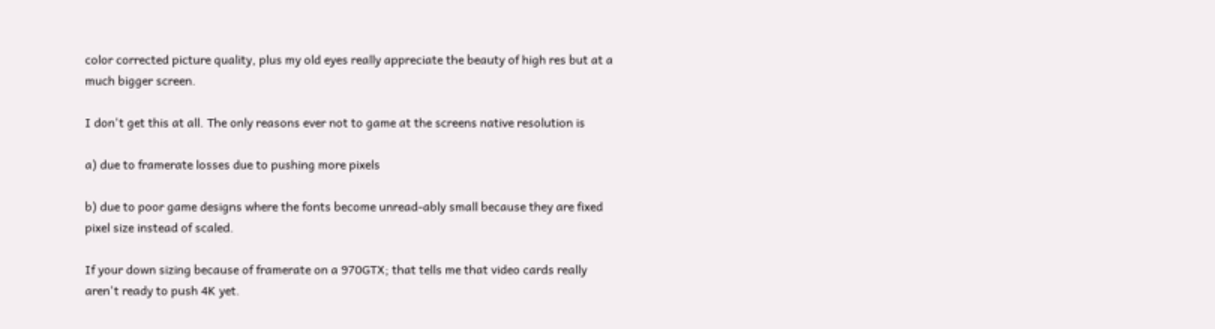color corrected picture quality, plus my old eyes really appreciate the beauty of high res but at a much bigger screen.

I don't get this at all. The only reasons ever not to game at the screens native resolution is

a) due to framerate losses due to pushing more pixels

b) due to poor game designs where the fonts become unread-ably small because they are fixed pixel size instead of scaled.

If your down sizing because of framerate on a 970GTX; that tells me that video cards really aren't ready to push 4K yet.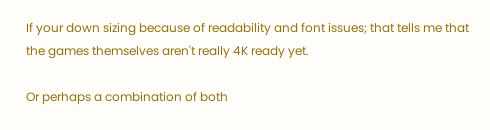If your down sizing because of readability and font issues; that tells me that the games themselves aren't really 4K ready yet.

Or perhaps a combination of both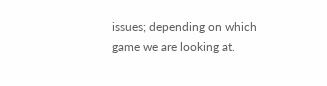issues; depending on which game we are looking at.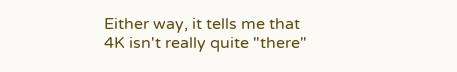Either way, it tells me that 4K isn't really quite "there"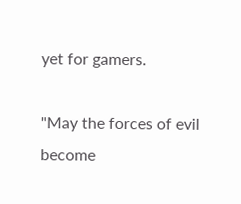yet for gamers.

"May the forces of evil become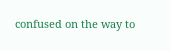confused on the way to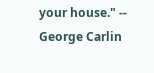your house." -- George Carlin